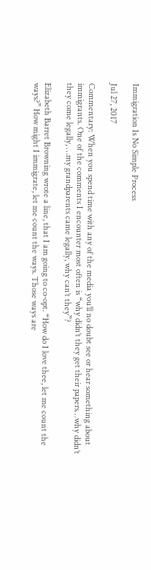Immigration Is No Simple Process

Jul 27, 2017

Commentary: When you spend time with any of the media you’ll no doubt see or hear something about immigrants. One of the comments I encounter most often is “why didn’t they get their papers…why didn’t they come legally, …my grandparents came legally, why can’t they”?

Elizabeth Barret Browning wrote a line, that I am going to co-opt. “How do I love thee, let me count the ways?” How might I immigrate, let me count the ways. Those ways are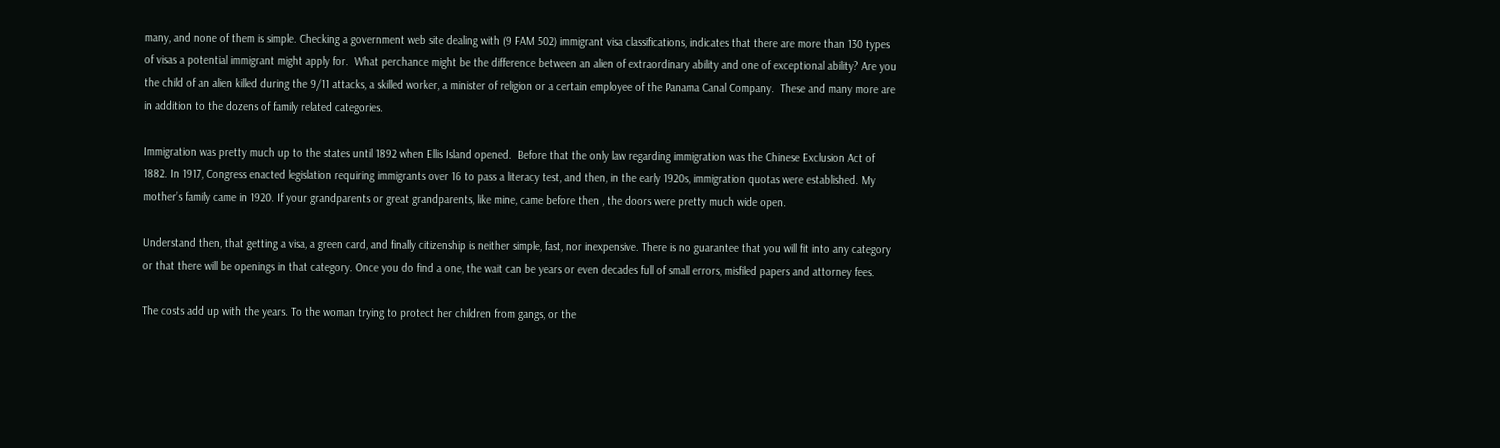many, and none of them is simple. Checking a government web site dealing with (9 FAM 502) immigrant visa classifications, indicates that there are more than 130 types of visas a potential immigrant might apply for.  What perchance might be the difference between an alien of extraordinary ability and one of exceptional ability? Are you the child of an alien killed during the 9/11 attacks, a skilled worker, a minister of religion or a certain employee of the Panama Canal Company.  These and many more are in addition to the dozens of family related categories.

Immigration was pretty much up to the states until 1892 when Ellis Island opened.  Before that the only law regarding immigration was the Chinese Exclusion Act of 1882. In 1917, Congress enacted legislation requiring immigrants over 16 to pass a literacy test, and then, in the early 1920s, immigration quotas were established. My mother’s family came in 1920. If your grandparents or great grandparents, like mine, came before then , the doors were pretty much wide open.

Understand then, that getting a visa, a green card, and finally citizenship is neither simple, fast, nor inexpensive. There is no guarantee that you will fit into any category or that there will be openings in that category. Once you do find a one, the wait can be years or even decades full of small errors, misfiled papers and attorney fees.

The costs add up with the years. To the woman trying to protect her children from gangs, or the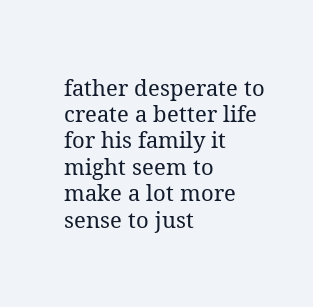father desperate to create a better life for his family it might seem to make a lot more sense to just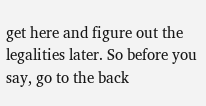get here and figure out the legalities later. So before you say, go to the back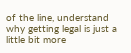of the line, understand why getting legal is just a little bit more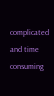complicated and time consuming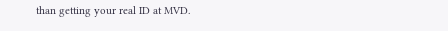than getting your real ID at MVD.